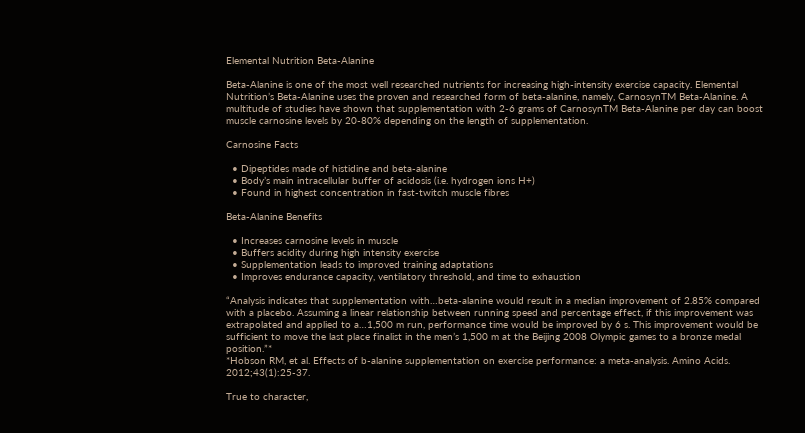Elemental Nutrition Beta-Alanine

Beta-Alanine is one of the most well researched nutrients for increasing high-intensity exercise capacity. Elemental Nutrition’s Beta-Alanine uses the proven and researched form of beta-alanine, namely, CarnosynTM Beta-Alanine. A multitude of studies have shown that supplementation with 2-6 grams of CarnosynTM Beta-Alanine per day can boost muscle carnosine levels by 20-80% depending on the length of supplementation.

Carnosine Facts

  • Dipeptides made of histidine and beta-alanine
  • Body’s main intracellular buffer of acidosis (i.e. hydrogen ions H+)
  • Found in highest concentration in fast-twitch muscle fibres

Beta-Alanine Benefits

  • Increases carnosine levels in muscle
  • Buffers acidity during high intensity exercise
  • Supplementation leads to improved training adaptations
  • Improves endurance capacity, ventilatory threshold, and time to exhaustion

“Analysis indicates that supplementation with…beta-alanine would result in a median improvement of 2.85% compared with a placebo. Assuming a linear relationship between running speed and percentage effect, if this improvement was extrapolated and applied to a…1,500 m run, performance time would be improved by 6 s. This improvement would be sufficient to move the last place finalist in the men’s 1,500 m at the Beijing 2008 Olympic games to a bronze medal position.”*
*Hobson RM, et al. Effects of b-alanine supplementation on exercise performance: a meta-analysis. Amino Acids. 2012;43(1):25-37.

True to character,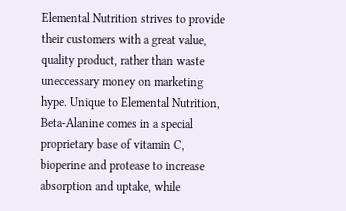Elemental Nutrition strives to provide their customers with a great value, quality product, rather than waste uneccessary money on marketing hype. Unique to Elemental Nutrition, Beta-Alanine comes in a special proprietary base of vitamin C, bioperine and protease to increase absorption and uptake, while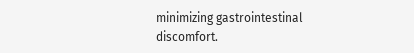minimizing gastrointestinal discomfort.